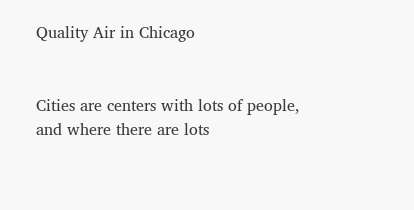Quality Air in Chicago


Cities are centers with lots of people, and where there are lots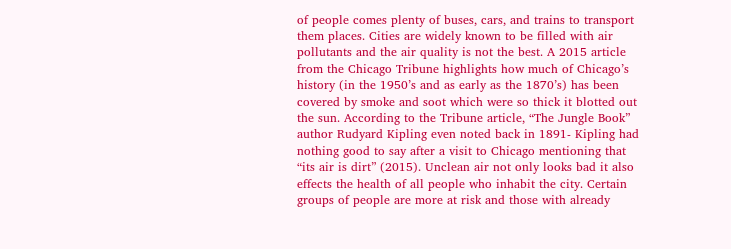of people comes plenty of buses, cars, and trains to transport them places. Cities are widely known to be filled with air pollutants and the air quality is not the best. A 2015 article from the Chicago Tribune highlights how much of Chicago’s history (in the 1950’s and as early as the 1870’s) has been covered by smoke and soot which were so thick it blotted out the sun. According to the Tribune article, “The Jungle Book” author Rudyard Kipling even noted back in 1891- Kipling had nothing good to say after a visit to Chicago mentioning that “its air is dirt” (2015). Unclean air not only looks bad it also effects the health of all people who inhabit the city. Certain groups of people are more at risk and those with already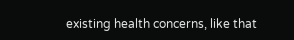existing health concerns, like that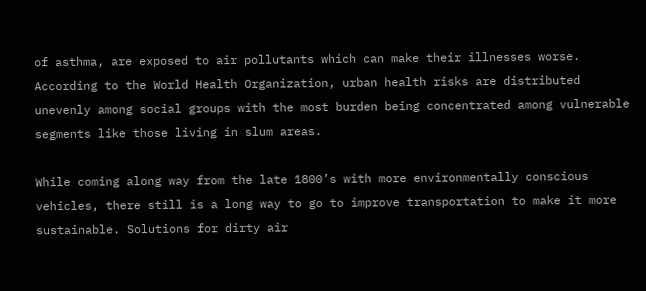of asthma, are exposed to air pollutants which can make their illnesses worse.  According to the World Health Organization, urban health risks are distributed unevenly among social groups with the most burden being concentrated among vulnerable segments like those living in slum areas.

While coming along way from the late 1800’s with more environmentally conscious vehicles, there still is a long way to go to improve transportation to make it more sustainable. Solutions for dirty air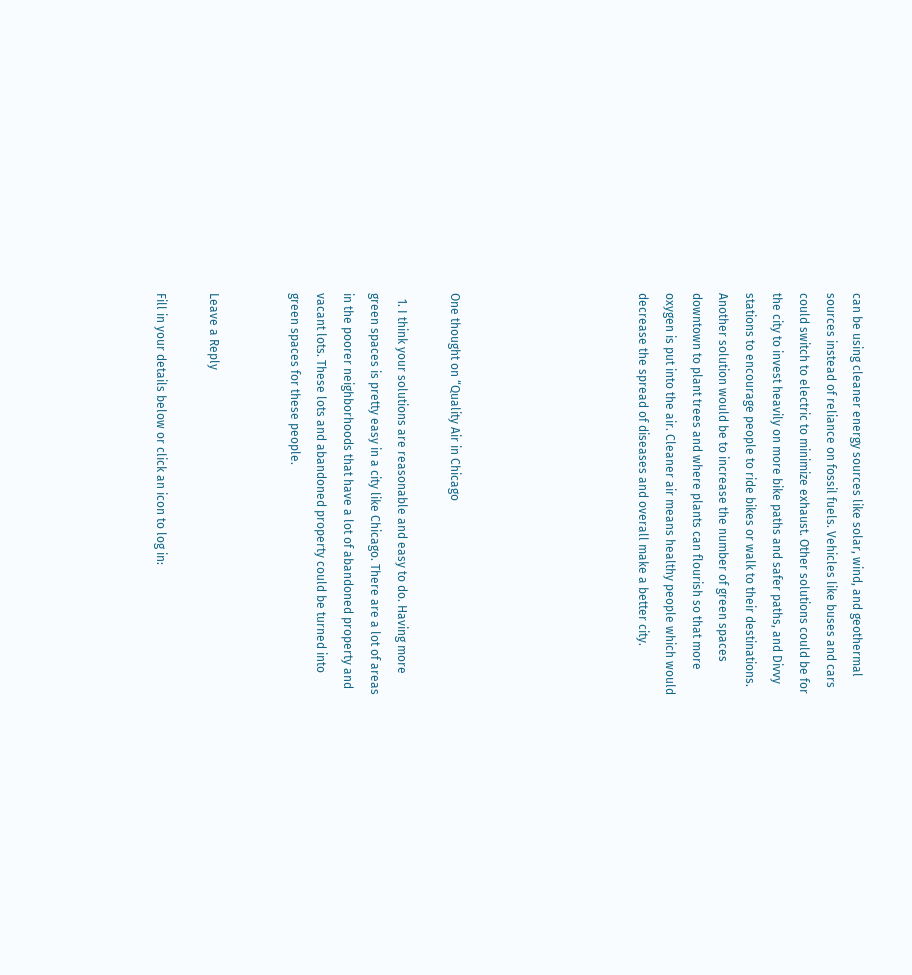can be using cleaner energy sources like solar, wind, and geothermal sources instead of reliance on fossil fuels. Vehicles like buses and cars could switch to electric to minimize exhaust. Other solutions could be for the city to invest heavily on more bike paths and safer paths, and Divvy stations to encourage people to ride bikes or walk to their destinations. Another solution would be to increase the number of green spaces downtown to plant trees and where plants can flourish so that more oxygen is put into the air. Cleaner air means healthy people which would decrease the spread of diseases and overall make a better city.






One thought on “Quality Air in Chicago

  1. I think your solutions are reasonable and easy to do. Having more green spaces is pretty easy in a city like Chicago. There are a lot of areas in the poorer neighborhoods that have a lot of abandoned property and vacant lots. These lots and abandoned property could be turned into green spaces for these people.


Leave a Reply

Fill in your details below or click an icon to log in: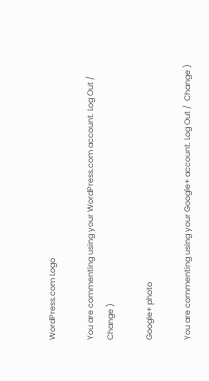WordPress.com Logo

You are commenting using your WordPress.com account. Log Out /  Change )

Google+ photo

You are commenting using your Google+ account. Log Out /  Change )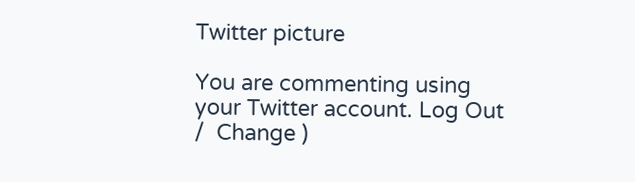Twitter picture

You are commenting using your Twitter account. Log Out /  Change )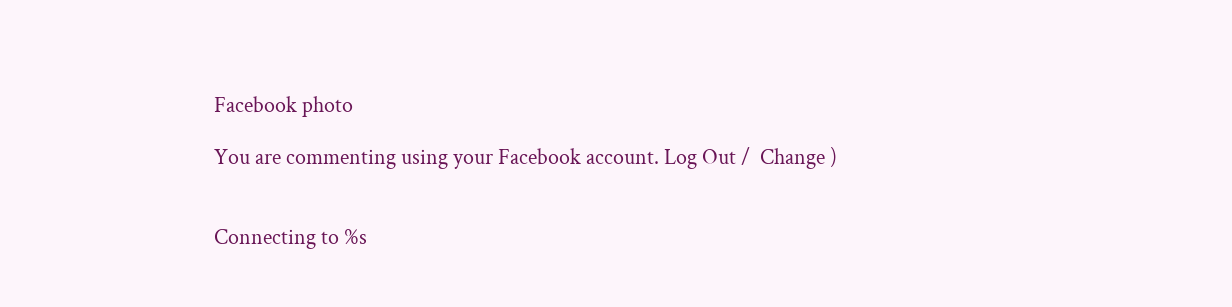Facebook photo

You are commenting using your Facebook account. Log Out /  Change )


Connecting to %s